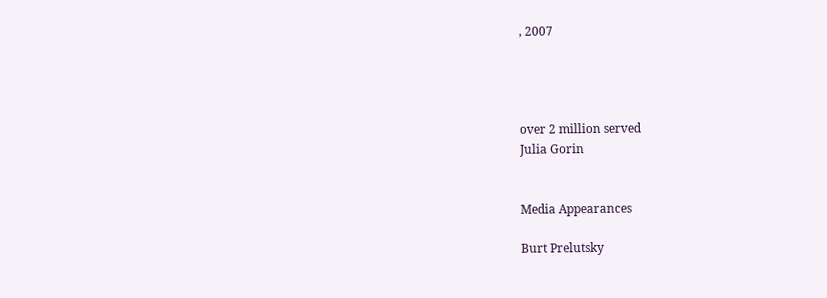, 2007




over 2 million served
Julia Gorin


Media Appearances

Burt Prelutsky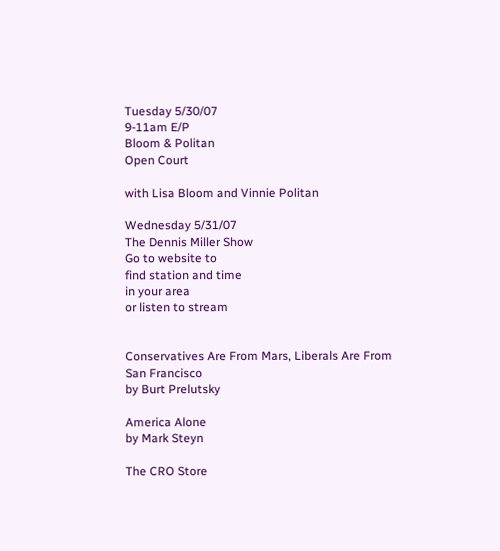Tuesday 5/30/07
9-11am E/P
Bloom & Politan
Open Court

with Lisa Bloom and Vinnie Politan

Wednesday 5/31/07
The Dennis Miller Show
Go to website to
find station and time
in your area
or listen to stream


Conservatives Are From Mars, Liberals Are From San Francisco
by Burt Prelutsky

America Alone
by Mark Steyn

The CRO Store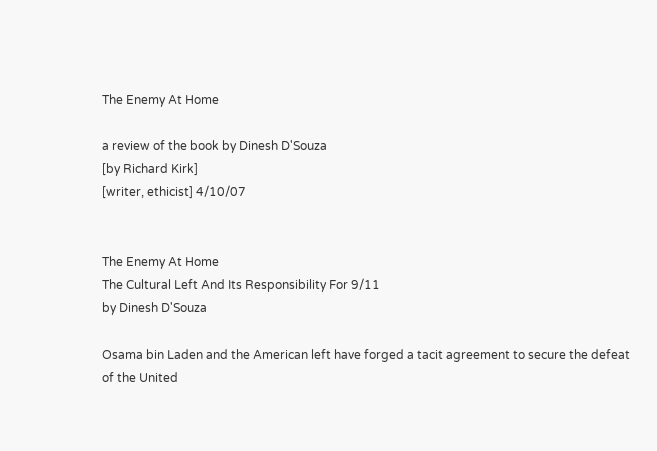The Enemy At Home

a review of the book by Dinesh D'Souza
[by Richard Kirk]
[writer, ethicist] 4/10/07


The Enemy At Home
The Cultural Left And Its Responsibility For 9/11
by Dinesh D'Souza

Osama bin Laden and the American left have forged a tacit agreement to secure the defeat of the United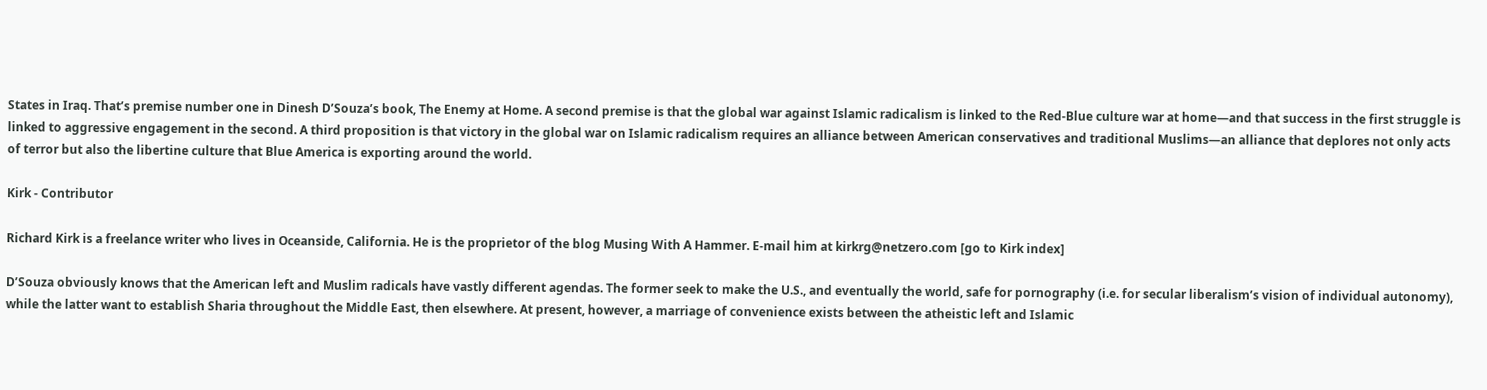States in Iraq. That’s premise number one in Dinesh D’Souza’s book, The Enemy at Home. A second premise is that the global war against Islamic radicalism is linked to the Red-Blue culture war at home—and that success in the first struggle is linked to aggressive engagement in the second. A third proposition is that victory in the global war on Islamic radicalism requires an alliance between American conservatives and traditional Muslims—an alliance that deplores not only acts of terror but also the libertine culture that Blue America is exporting around the world.

Kirk - Contributor

Richard Kirk is a freelance writer who lives in Oceanside, California. He is the proprietor of the blog Musing With A Hammer. E-mail him at kirkrg@netzero.com [go to Kirk index]

D’Souza obviously knows that the American left and Muslim radicals have vastly different agendas. The former seek to make the U.S., and eventually the world, safe for pornography (i.e. for secular liberalism’s vision of individual autonomy), while the latter want to establish Sharia throughout the Middle East, then elsewhere. At present, however, a marriage of convenience exists between the atheistic left and Islamic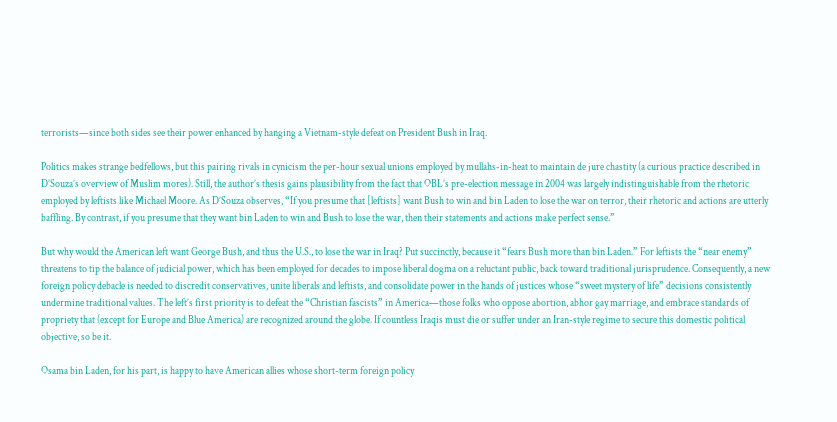terrorists—since both sides see their power enhanced by hanging a Vietnam-style defeat on President Bush in Iraq.

Politics makes strange bedfellows, but this pairing rivals in cynicism the per-hour sexual unions employed by mullahs-in-heat to maintain de jure chastity (a curious practice described in D’Souza’s overview of Muslim mores). Still, the author’s thesis gains plausibility from the fact that OBL’s pre-election message in 2004 was largely indistinguishable from the rhetoric employed by leftists like Michael Moore. As D’Souza observes, “If you presume that [leftists] want Bush to win and bin Laden to lose the war on terror, their rhetoric and actions are utterly baffling. By contrast, if you presume that they want bin Laden to win and Bush to lose the war, then their statements and actions make perfect sense.”

But why would the American left want George Bush, and thus the U.S., to lose the war in Iraq? Put succinctly, because it “fears Bush more than bin Laden.” For leftists the “near enemy” threatens to tip the balance of judicial power, which has been employed for decades to impose liberal dogma on a reluctant public, back toward traditional jurisprudence. Consequently, a new foreign policy debacle is needed to discredit conservatives, unite liberals and leftists, and consolidate power in the hands of justices whose “sweet mystery of life” decisions consistently undermine traditional values. The left’s first priority is to defeat the “Christian fascists” in America—those folks who oppose abortion, abhor gay marriage, and embrace standards of propriety that (except for Europe and Blue America) are recognized around the globe. If countless Iraqis must die or suffer under an Iran-style regime to secure this domestic political objective, so be it.

Osama bin Laden, for his part, is happy to have American allies whose short-term foreign policy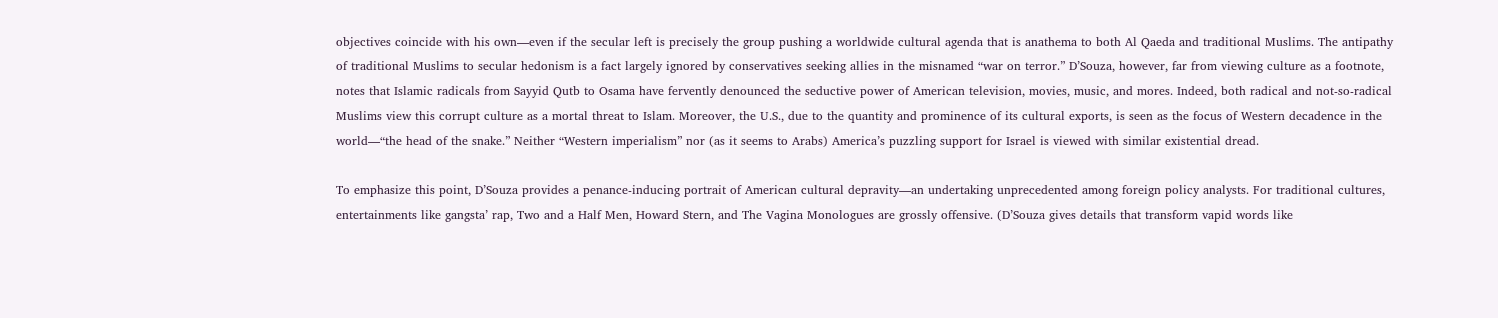objectives coincide with his own—even if the secular left is precisely the group pushing a worldwide cultural agenda that is anathema to both Al Qaeda and traditional Muslims. The antipathy of traditional Muslims to secular hedonism is a fact largely ignored by conservatives seeking allies in the misnamed “war on terror.” D’Souza, however, far from viewing culture as a footnote, notes that Islamic radicals from Sayyid Qutb to Osama have fervently denounced the seductive power of American television, movies, music, and mores. Indeed, both radical and not-so-radical Muslims view this corrupt culture as a mortal threat to Islam. Moreover, the U.S., due to the quantity and prominence of its cultural exports, is seen as the focus of Western decadence in the world—“the head of the snake.” Neither “Western imperialism” nor (as it seems to Arabs) America’s puzzling support for Israel is viewed with similar existential dread.

To emphasize this point, D’Souza provides a penance-inducing portrait of American cultural depravity—an undertaking unprecedented among foreign policy analysts. For traditional cultures, entertainments like gangsta’ rap, Two and a Half Men, Howard Stern, and The Vagina Monologues are grossly offensive. (D’Souza gives details that transform vapid words like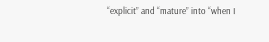“explicit” and “mature” into “when I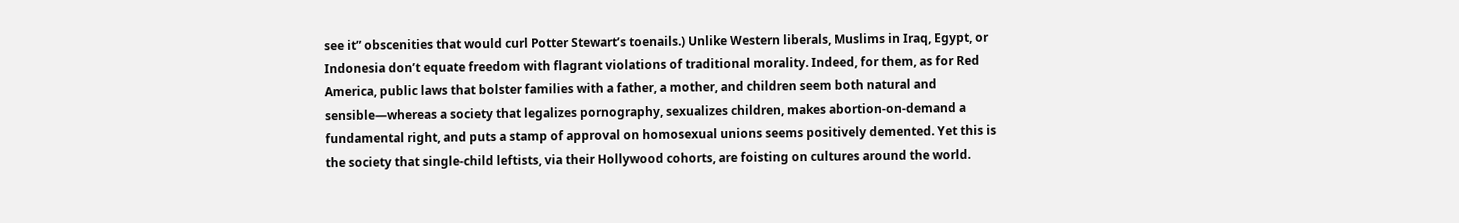see it” obscenities that would curl Potter Stewart’s toenails.) Unlike Western liberals, Muslims in Iraq, Egypt, or Indonesia don’t equate freedom with flagrant violations of traditional morality. Indeed, for them, as for Red America, public laws that bolster families with a father, a mother, and children seem both natural and sensible—whereas a society that legalizes pornography, sexualizes children, makes abortion-on-demand a fundamental right, and puts a stamp of approval on homosexual unions seems positively demented. Yet this is the society that single-child leftists, via their Hollywood cohorts, are foisting on cultures around the world.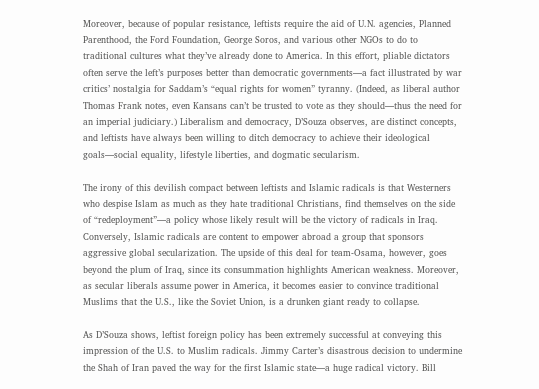Moreover, because of popular resistance, leftists require the aid of U.N. agencies, Planned Parenthood, the Ford Foundation, George Soros, and various other NGOs to do to traditional cultures what they’ve already done to America. In this effort, pliable dictators often serve the left’s purposes better than democratic governments—a fact illustrated by war critics’ nostalgia for Saddam’s “equal rights for women” tyranny. (Indeed, as liberal author Thomas Frank notes, even Kansans can’t be trusted to vote as they should—thus the need for an imperial judiciary.) Liberalism and democracy, D’Souza observes, are distinct concepts, and leftists have always been willing to ditch democracy to achieve their ideological goals—social equality, lifestyle liberties, and dogmatic secularism.

The irony of this devilish compact between leftists and Islamic radicals is that Westerners who despise Islam as much as they hate traditional Christians, find themselves on the side of “redeployment”—a policy whose likely result will be the victory of radicals in Iraq. Conversely, Islamic radicals are content to empower abroad a group that sponsors aggressive global secularization. The upside of this deal for team-Osama, however, goes beyond the plum of Iraq, since its consummation highlights American weakness. Moreover, as secular liberals assume power in America, it becomes easier to convince traditional Muslims that the U.S., like the Soviet Union, is a drunken giant ready to collapse.

As D’Souza shows, leftist foreign policy has been extremely successful at conveying this impression of the U.S. to Muslim radicals. Jimmy Carter’s disastrous decision to undermine the Shah of Iran paved the way for the first Islamic state—a huge radical victory. Bill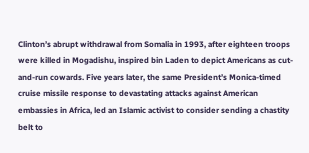Clinton’s abrupt withdrawal from Somalia in 1993, after eighteen troops were killed in Mogadishu, inspired bin Laden to depict Americans as cut-and-run cowards. Five years later, the same President’s Monica-timed cruise missile response to devastating attacks against American embassies in Africa, led an Islamic activist to consider sending a chastity belt to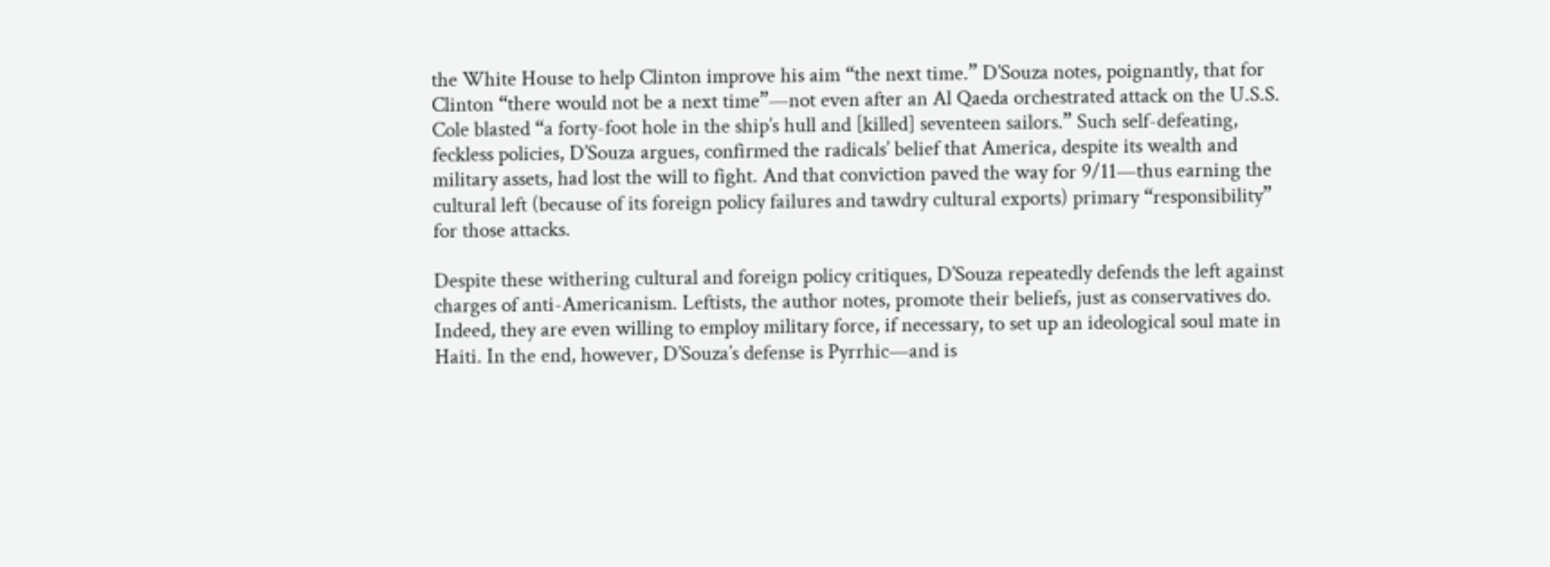the White House to help Clinton improve his aim “the next time.” D’Souza notes, poignantly, that for Clinton “there would not be a next time”—not even after an Al Qaeda orchestrated attack on the U.S.S. Cole blasted “a forty-foot hole in the ship’s hull and [killed] seventeen sailors.” Such self-defeating, feckless policies, D’Souza argues, confirmed the radicals’ belief that America, despite its wealth and military assets, had lost the will to fight. And that conviction paved the way for 9/11—thus earning the cultural left (because of its foreign policy failures and tawdry cultural exports) primary “responsibility” for those attacks.

Despite these withering cultural and foreign policy critiques, D’Souza repeatedly defends the left against charges of anti-Americanism. Leftists, the author notes, promote their beliefs, just as conservatives do. Indeed, they are even willing to employ military force, if necessary, to set up an ideological soul mate in Haiti. In the end, however, D’Souza’s defense is Pyrrhic—and is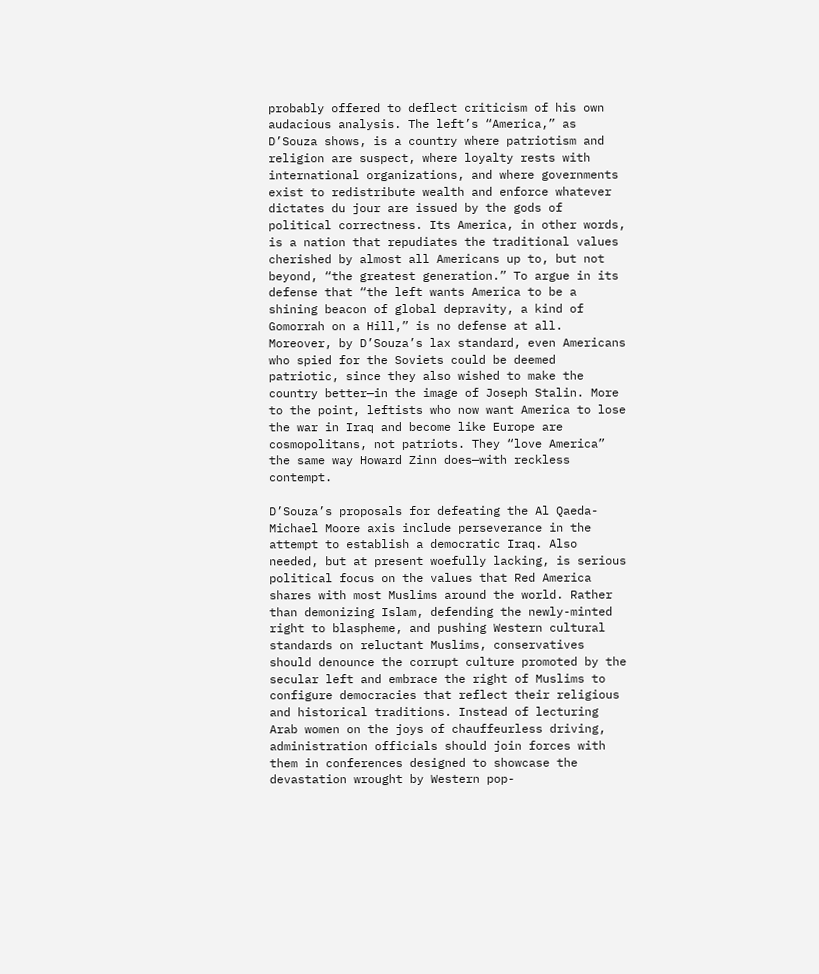probably offered to deflect criticism of his own audacious analysis. The left’s “America,” as D’Souza shows, is a country where patriotism and religion are suspect, where loyalty rests with international organizations, and where governments exist to redistribute wealth and enforce whatever dictates du jour are issued by the gods of political correctness. Its America, in other words, is a nation that repudiates the traditional values cherished by almost all Americans up to, but not beyond, “the greatest generation.” To argue in its defense that “the left wants America to be a shining beacon of global depravity, a kind of Gomorrah on a Hill,” is no defense at all. Moreover, by D’Souza’s lax standard, even Americans who spied for the Soviets could be deemed patriotic, since they also wished to make the country better—in the image of Joseph Stalin. More to the point, leftists who now want America to lose the war in Iraq and become like Europe are cosmopolitans, not patriots. They “love America” the same way Howard Zinn does—with reckless contempt.

D’Souza’s proposals for defeating the Al Qaeda-Michael Moore axis include perseverance in the attempt to establish a democratic Iraq. Also needed, but at present woefully lacking, is serious political focus on the values that Red America shares with most Muslims around the world. Rather than demonizing Islam, defending the newly-minted right to blaspheme, and pushing Western cultural standards on reluctant Muslims, conservatives should denounce the corrupt culture promoted by the secular left and embrace the right of Muslims to configure democracies that reflect their religious and historical traditions. Instead of lecturing Arab women on the joys of chauffeurless driving, administration officials should join forces with them in conferences designed to showcase the devastation wrought by Western pop-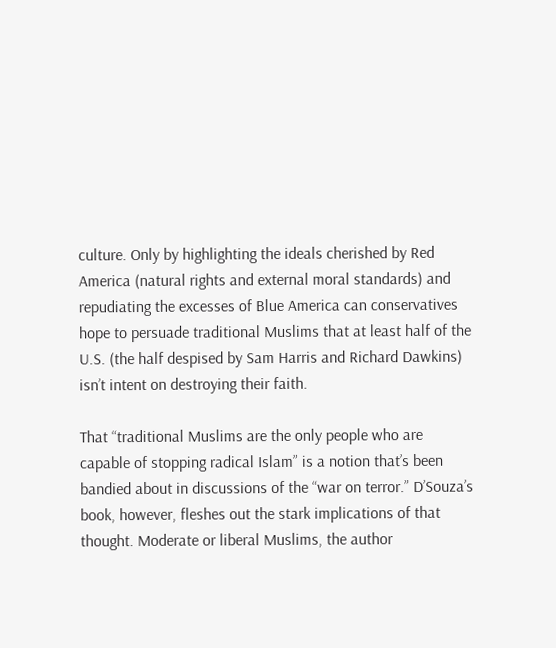culture. Only by highlighting the ideals cherished by Red America (natural rights and external moral standards) and repudiating the excesses of Blue America can conservatives hope to persuade traditional Muslims that at least half of the U.S. (the half despised by Sam Harris and Richard Dawkins) isn’t intent on destroying their faith.

That “traditional Muslims are the only people who are capable of stopping radical Islam” is a notion that’s been bandied about in discussions of the “war on terror.” D’Souza’s book, however, fleshes out the stark implications of that thought. Moderate or liberal Muslims, the author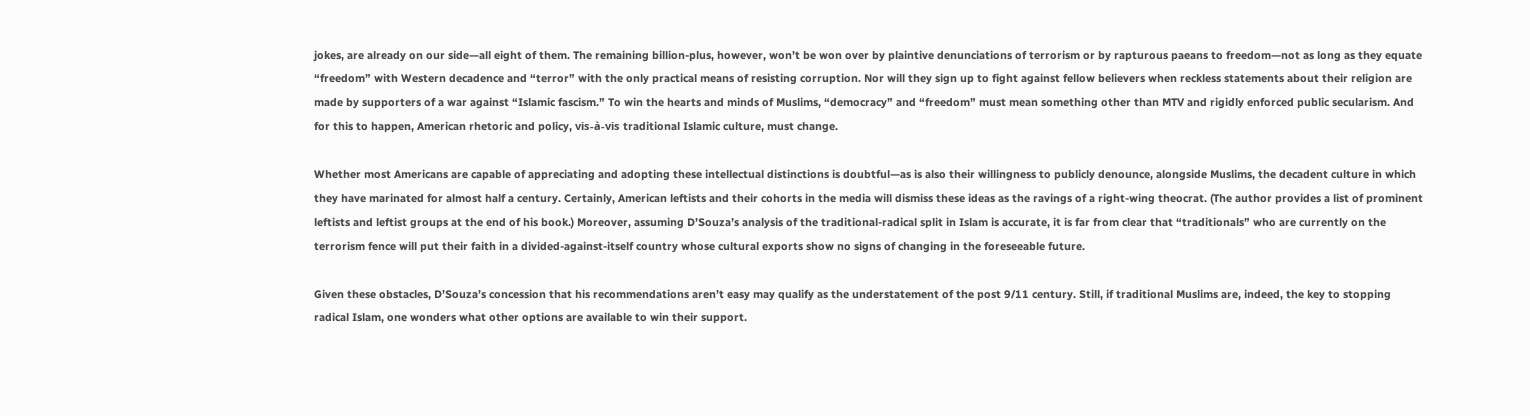jokes, are already on our side—all eight of them. The remaining billion-plus, however, won’t be won over by plaintive denunciations of terrorism or by rapturous paeans to freedom—not as long as they equate “freedom” with Western decadence and “terror” with the only practical means of resisting corruption. Nor will they sign up to fight against fellow believers when reckless statements about their religion are made by supporters of a war against “Islamic fascism.” To win the hearts and minds of Muslims, “democracy” and “freedom” must mean something other than MTV and rigidly enforced public secularism. And for this to happen, American rhetoric and policy, vis-à-vis traditional Islamic culture, must change.

Whether most Americans are capable of appreciating and adopting these intellectual distinctions is doubtful—as is also their willingness to publicly denounce, alongside Muslims, the decadent culture in which they have marinated for almost half a century. Certainly, American leftists and their cohorts in the media will dismiss these ideas as the ravings of a right-wing theocrat. (The author provides a list of prominent leftists and leftist groups at the end of his book.) Moreover, assuming D’Souza’s analysis of the traditional-radical split in Islam is accurate, it is far from clear that “traditionals” who are currently on the terrorism fence will put their faith in a divided-against-itself country whose cultural exports show no signs of changing in the foreseeable future.

Given these obstacles, D’Souza’s concession that his recommendations aren’t easy may qualify as the understatement of the post 9/11 century. Still, if traditional Muslims are, indeed, the key to stopping radical Islam, one wonders what other options are available to win their support.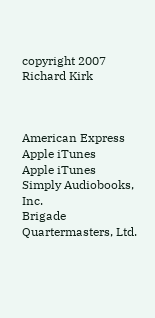copyright 2007 Richard Kirk



American Express
Apple iTunes
Apple iTunes
Simply Audiobooks, Inc.
Brigade Quartermasters, Ltd.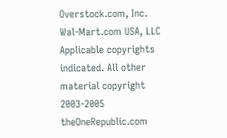Overstock.com, Inc.
Wal-Mart.com USA, LLC
Applicable copyrights indicated. All other material copyright 2003-2005 theOneRepublic.com